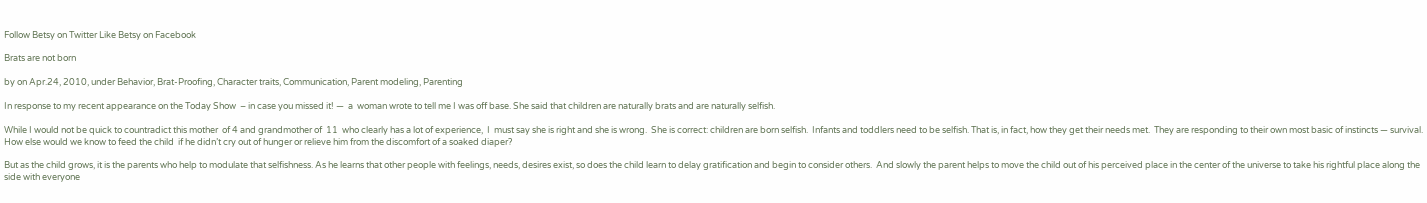Follow Betsy on Twitter Like Betsy on Facebook

Brats are not born

by on Apr.24, 2010, under Behavior, Brat-Proofing, Character traits, Communication, Parent modeling, Parenting

In response to my recent appearance on the Today Show  – in case you missed it! —  a  woman wrote to tell me I was off base. She said that children are naturally brats and are naturally selfish.

While I would not be quick to countradict this mother  of 4 and grandmother of  11  who clearly has a lot of experience,  I  must say she is right and she is wrong.  She is correct: children are born selfish.  Infants and toddlers need to be selfish. That is, in fact, how they get their needs met.  They are responding to their own most basic of instincts — survival.   How else would we know to feed the child  if he didn’t cry out of hunger or relieve him from the discomfort of a soaked diaper?

But as the child grows, it is the parents who help to modulate that selfishness. As he learns that other people with feelings, needs, desires exist, so does the child learn to delay gratification and begin to consider others.  And slowly the parent helps to move the child out of his perceived place in the center of the universe to take his rightful place along the side with everyone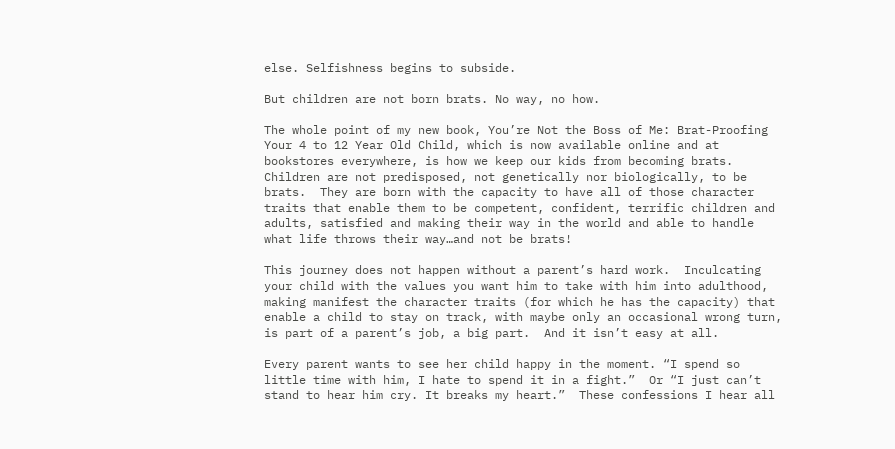else. Selfishness begins to subside.

But children are not born brats. No way, no how.

The whole point of my new book, You’re Not the Boss of Me: Brat-Proofing Your 4 to 12 Year Old Child, which is now available online and at bookstores everywhere, is how we keep our kids from becoming brats.  Children are not predisposed, not genetically nor biologically, to be brats.  They are born with the capacity to have all of those character traits that enable them to be competent, confident, terrific children and adults, satisfied and making their way in the world and able to handle what life throws their way…and not be brats!

This journey does not happen without a parent’s hard work.  Inculcating your child with the values you want him to take with him into adulthood, making manifest the character traits (for which he has the capacity) that enable a child to stay on track, with maybe only an occasional wrong turn, is part of a parent’s job, a big part.  And it isn’t easy at all.

Every parent wants to see her child happy in the moment. “I spend so little time with him, I hate to spend it in a fight.”  Or “I just can’t stand to hear him cry. It breaks my heart.”  These confessions I hear all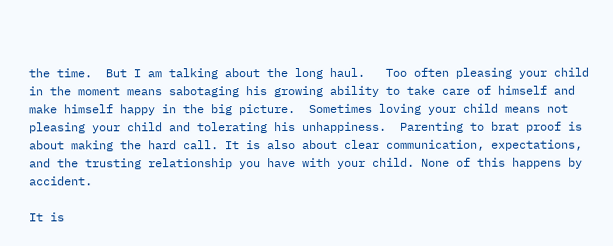the time.  But I am talking about the long haul.   Too often pleasing your child in the moment means sabotaging his growing ability to take care of himself and make himself happy in the big picture.  Sometimes loving your child means not pleasing your child and tolerating his unhappiness.  Parenting to brat proof is about making the hard call. It is also about clear communication, expectations, and the trusting relationship you have with your child. None of this happens by accident.

It is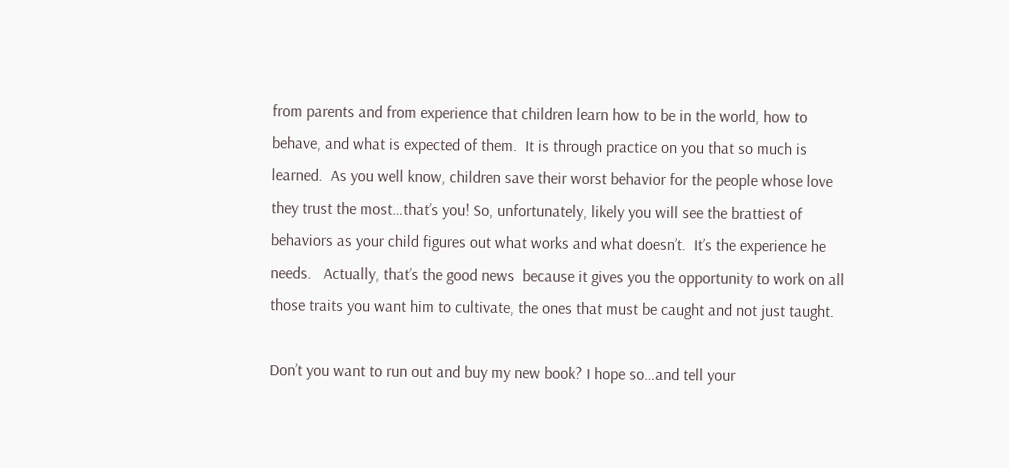from parents and from experience that children learn how to be in the world, how to behave, and what is expected of them.  It is through practice on you that so much is learned.  As you well know, children save their worst behavior for the people whose love they trust the most…that’s you! So, unfortunately, likely you will see the brattiest of behaviors as your child figures out what works and what doesn’t.  It’s the experience he needs.   Actually, that’s the good news  because it gives you the opportunity to work on all those traits you want him to cultivate, the ones that must be caught and not just taught.

Don’t you want to run out and buy my new book? I hope so…and tell your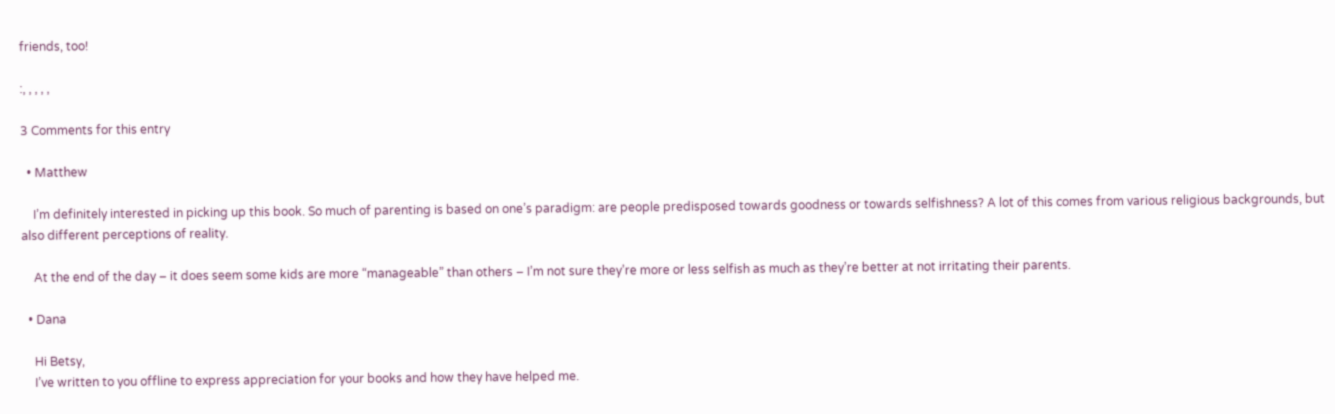friends, too!

:, , , , ,

3 Comments for this entry

  • Matthew

    I’m definitely interested in picking up this book. So much of parenting is based on one’s paradigm: are people predisposed towards goodness or towards selfishness? A lot of this comes from various religious backgrounds, but also different perceptions of reality.

    At the end of the day – it does seem some kids are more “manageable” than others – I’m not sure they’re more or less selfish as much as they’re better at not irritating their parents.

  • Dana

    Hi Betsy,
    I’ve written to you offline to express appreciation for your books and how they have helped me.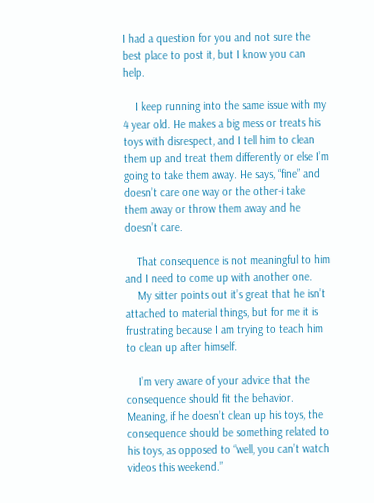I had a question for you and not sure the best place to post it, but I know you can help.

    I keep running into the same issue with my 4 year old. He makes a big mess or treats his toys with disrespect, and I tell him to clean them up and treat them differently or else I’m going to take them away. He says, “fine” and doesn’t care one way or the other-i take them away or throw them away and he doesn’t care.

    That consequence is not meaningful to him and I need to come up with another one.
    My sitter points out it’s great that he isn’t attached to material things, but for me it is frustrating because I am trying to teach him to clean up after himself.

    I’m very aware of your advice that the consequence should fit the behavior. Meaning, if he doesn’t clean up his toys, the consequence should be something related to his toys, as opposed to “well, you can’t watch videos this weekend.”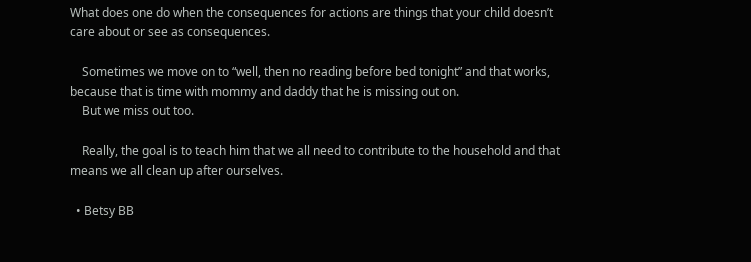What does one do when the consequences for actions are things that your child doesn’t care about or see as consequences.

    Sometimes we move on to “well, then no reading before bed tonight” and that works, because that is time with mommy and daddy that he is missing out on.
    But we miss out too.

    Really, the goal is to teach him that we all need to contribute to the household and that means we all clean up after ourselves.

  • Betsy BB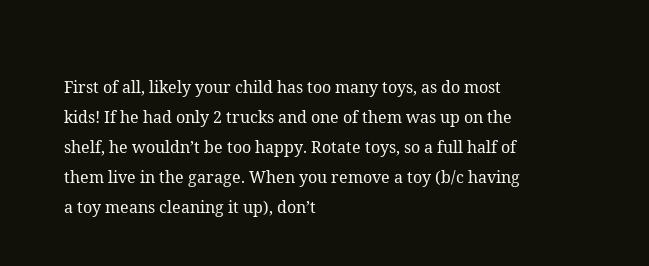First of all, likely your child has too many toys, as do most kids! If he had only 2 trucks and one of them was up on the shelf, he wouldn’t be too happy. Rotate toys, so a full half of them live in the garage. When you remove a toy (b/c having a toy means cleaning it up), don’t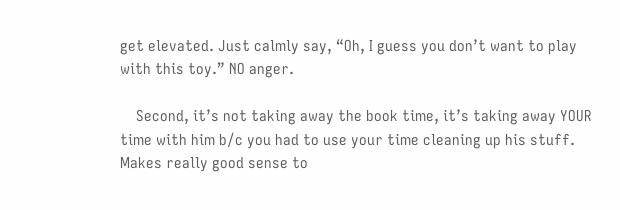get elevated. Just calmly say, “Oh, I guess you don’t want to play with this toy.” NO anger.

    Second, it’s not taking away the book time, it’s taking away YOUR time with him b/c you had to use your time cleaning up his stuff. Makes really good sense to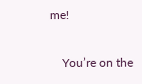me!

    You’re on the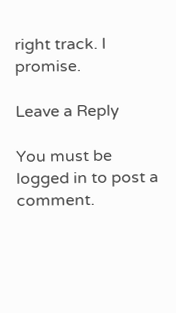right track. I promise.

Leave a Reply

You must be logged in to post a comment.